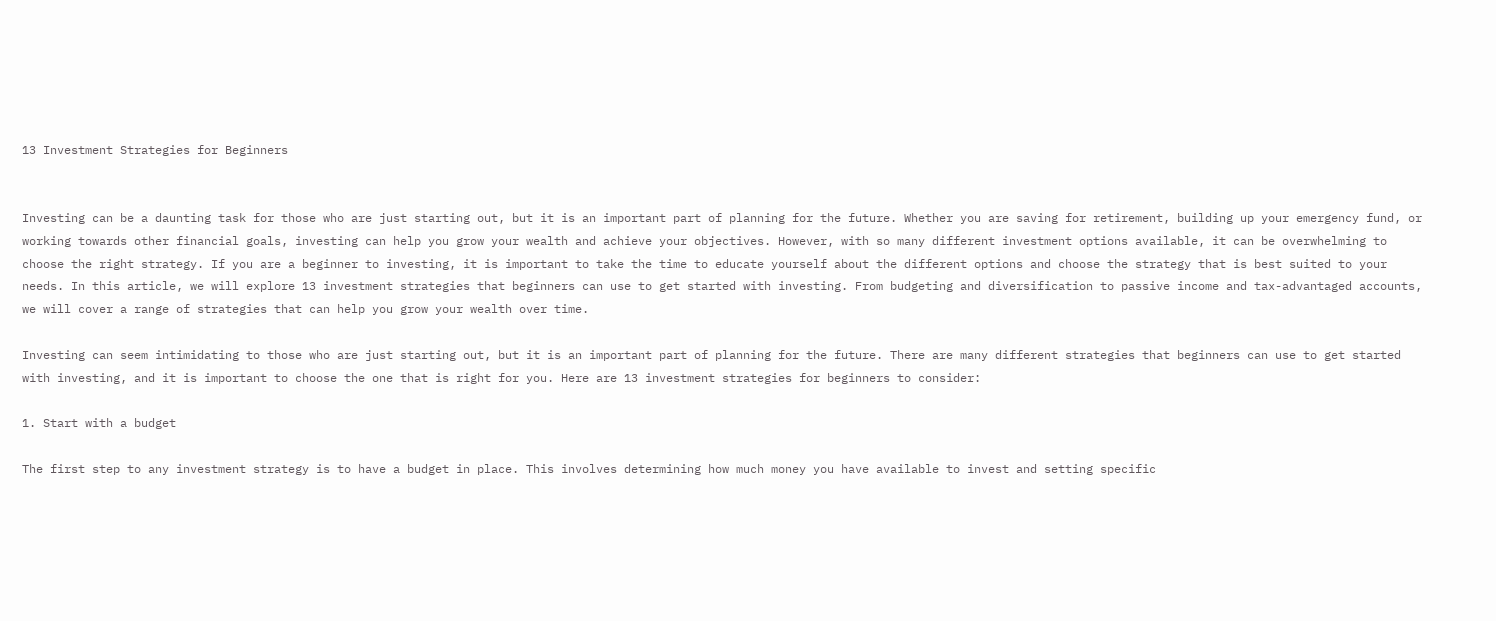13 Investment Strategies for Beginners


Investing can be a daunting task for those who are just starting out, but it is an important part of planning for the future. Whether you are saving for retirement, building up your emergency fund, or working towards other financial goals, investing can help you grow your wealth and achieve your objectives. However, with so many different investment options available, it can be overwhelming to choose the right strategy. If you are a beginner to investing, it is important to take the time to educate yourself about the different options and choose the strategy that is best suited to your needs. In this article, we will explore 13 investment strategies that beginners can use to get started with investing. From budgeting and diversification to passive income and tax-advantaged accounts, we will cover a range of strategies that can help you grow your wealth over time.

Investing can seem intimidating to those who are just starting out, but it is an important part of planning for the future. There are many different strategies that beginners can use to get started with investing, and it is important to choose the one that is right for you. Here are 13 investment strategies for beginners to consider:

1. Start with a budget

The first step to any investment strategy is to have a budget in place. This involves determining how much money you have available to invest and setting specific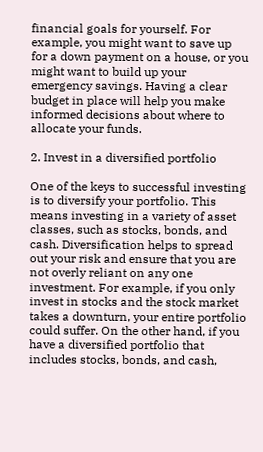financial goals for yourself. For example, you might want to save up for a down payment on a house, or you might want to build up your emergency savings. Having a clear budget in place will help you make informed decisions about where to allocate your funds.

2. Invest in a diversified portfolio

One of the keys to successful investing is to diversify your portfolio. This means investing in a variety of asset classes, such as stocks, bonds, and cash. Diversification helps to spread out your risk and ensure that you are not overly reliant on any one investment. For example, if you only invest in stocks and the stock market takes a downturn, your entire portfolio could suffer. On the other hand, if you have a diversified portfolio that includes stocks, bonds, and cash,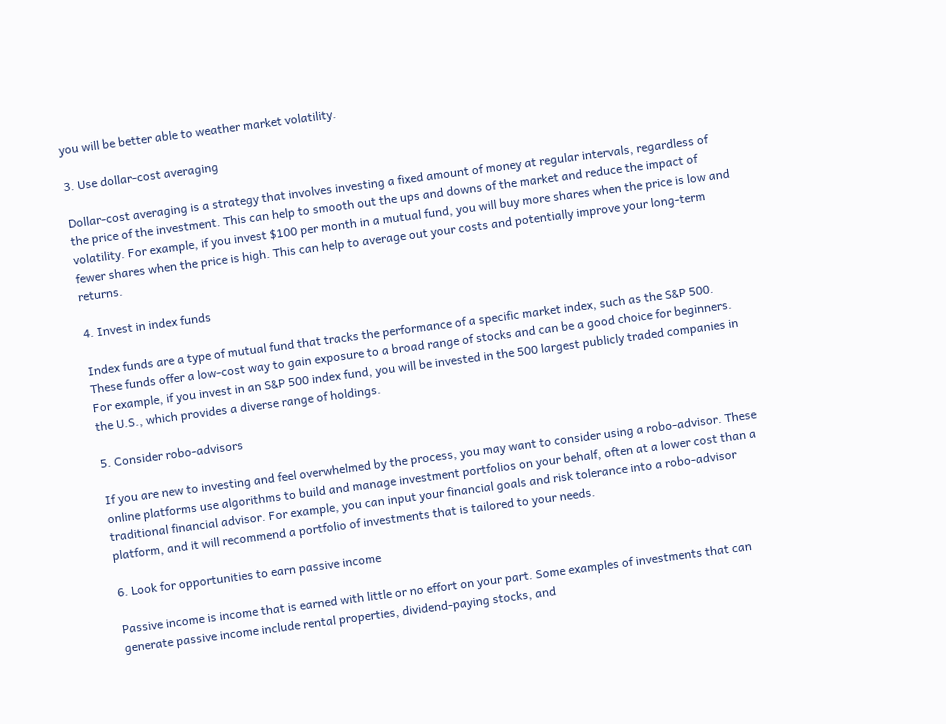you will be better able to weather market volatility.

3. Use dollar-cost averaging

Dollar-cost averaging is a strategy that involves investing a fixed amount of money at regular intervals, regardless of the price of the investment. This can help to smooth out the ups and downs of the market and reduce the impact of volatility. For example, if you invest $100 per month in a mutual fund, you will buy more shares when the price is low and fewer shares when the price is high. This can help to average out your costs and potentially improve your long-term returns.

4. Invest in index funds

Index funds are a type of mutual fund that tracks the performance of a specific market index, such as the S&P 500. These funds offer a low-cost way to gain exposure to a broad range of stocks and can be a good choice for beginners. For example, if you invest in an S&P 500 index fund, you will be invested in the 500 largest publicly traded companies in the U.S., which provides a diverse range of holdings.

5. Consider robo-advisors

If you are new to investing and feel overwhelmed by the process, you may want to consider using a robo-advisor. These online platforms use algorithms to build and manage investment portfolios on your behalf, often at a lower cost than a traditional financial advisor. For example, you can input your financial goals and risk tolerance into a robo-advisor platform, and it will recommend a portfolio of investments that is tailored to your needs.

6. Look for opportunities to earn passive income

Passive income is income that is earned with little or no effort on your part. Some examples of investments that can generate passive income include rental properties, dividend-paying stocks, and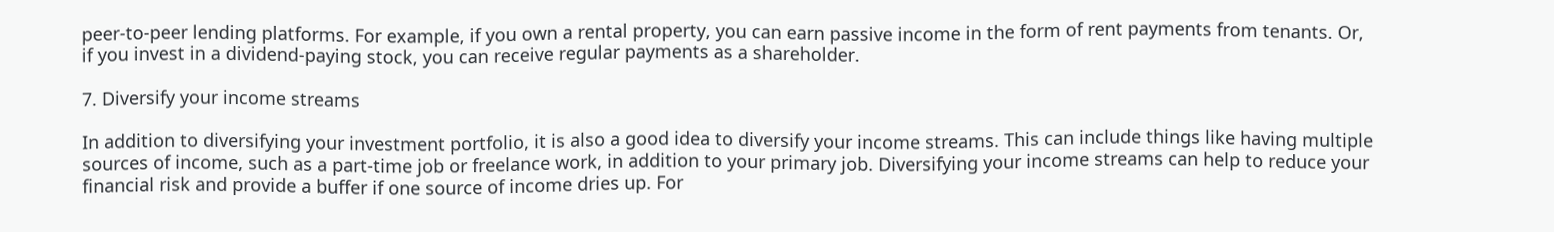peer-to-peer lending platforms. For example, if you own a rental property, you can earn passive income in the form of rent payments from tenants. Or, if you invest in a dividend-paying stock, you can receive regular payments as a shareholder.

7. Diversify your income streams

In addition to diversifying your investment portfolio, it is also a good idea to diversify your income streams. This can include things like having multiple sources of income, such as a part-time job or freelance work, in addition to your primary job. Diversifying your income streams can help to reduce your financial risk and provide a buffer if one source of income dries up. For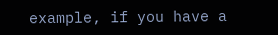example, if you have a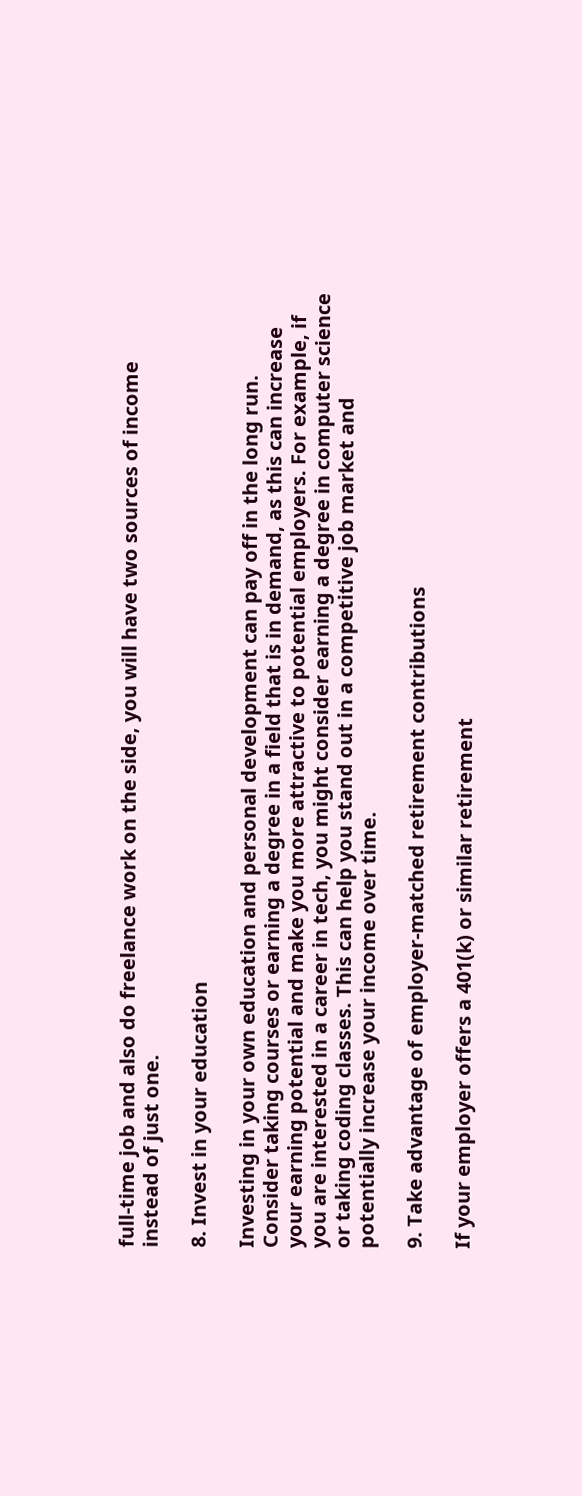full-time job and also do freelance work on the side, you will have two sources of income instead of just one.

8. Invest in your education

Investing in your own education and personal development can pay off in the long run. Consider taking courses or earning a degree in a field that is in demand, as this can increase your earning potential and make you more attractive to potential employers. For example, if you are interested in a career in tech, you might consider earning a degree in computer science or taking coding classes. This can help you stand out in a competitive job market and potentially increase your income over time.

9. Take advantage of employer-matched retirement contributions

If your employer offers a 401(k) or similar retirement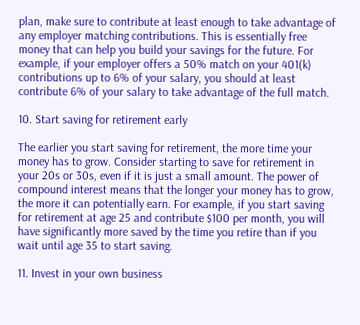plan, make sure to contribute at least enough to take advantage of any employer matching contributions. This is essentially free money that can help you build your savings for the future. For example, if your employer offers a 50% match on your 401(k) contributions up to 6% of your salary, you should at least contribute 6% of your salary to take advantage of the full match.

10. Start saving for retirement early

The earlier you start saving for retirement, the more time your money has to grow. Consider starting to save for retirement in your 20s or 30s, even if it is just a small amount. The power of compound interest means that the longer your money has to grow, the more it can potentially earn. For example, if you start saving for retirement at age 25 and contribute $100 per month, you will have significantly more saved by the time you retire than if you wait until age 35 to start saving.

11. Invest in your own business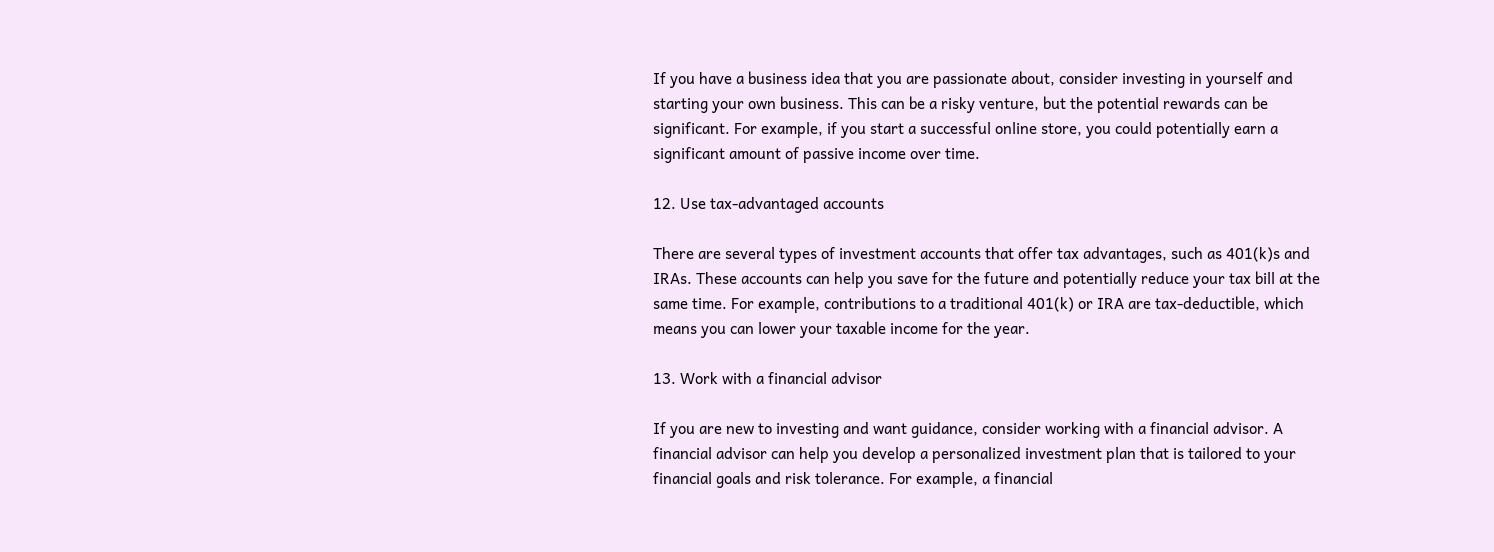If you have a business idea that you are passionate about, consider investing in yourself and starting your own business. This can be a risky venture, but the potential rewards can be significant. For example, if you start a successful online store, you could potentially earn a significant amount of passive income over time.

12. Use tax-advantaged accounts

There are several types of investment accounts that offer tax advantages, such as 401(k)s and IRAs. These accounts can help you save for the future and potentially reduce your tax bill at the same time. For example, contributions to a traditional 401(k) or IRA are tax-deductible, which means you can lower your taxable income for the year.

13. Work with a financial advisor

If you are new to investing and want guidance, consider working with a financial advisor. A financial advisor can help you develop a personalized investment plan that is tailored to your financial goals and risk tolerance. For example, a financial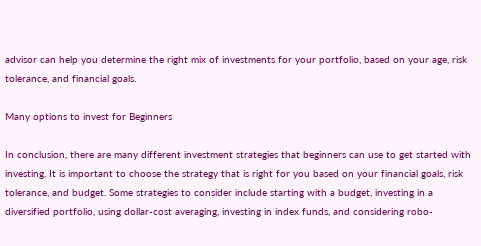advisor can help you determine the right mix of investments for your portfolio, based on your age, risk tolerance, and financial goals.

Many options to invest for Beginners

In conclusion, there are many different investment strategies that beginners can use to get started with investing. It is important to choose the strategy that is right for you based on your financial goals, risk tolerance, and budget. Some strategies to consider include starting with a budget, investing in a diversified portfolio, using dollar-cost averaging, investing in index funds, and considering robo-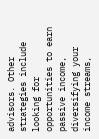advisors. Other strategies include looking for opportunities to earn passive income, diversifying your income streams,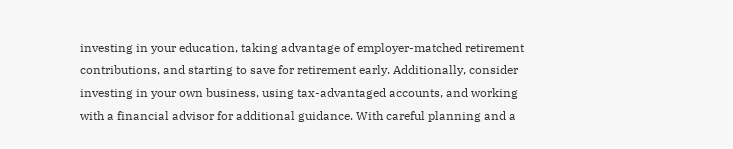investing in your education, taking advantage of employer-matched retirement contributions, and starting to save for retirement early. Additionally, consider investing in your own business, using tax-advantaged accounts, and working with a financial advisor for additional guidance. With careful planning and a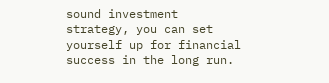sound investment strategy, you can set yourself up for financial success in the long run.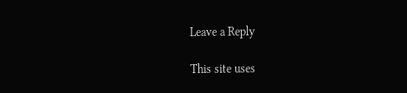Leave a Reply

This site uses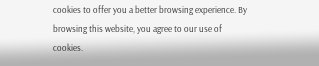cookies to offer you a better browsing experience. By browsing this website, you agree to our use of cookies.